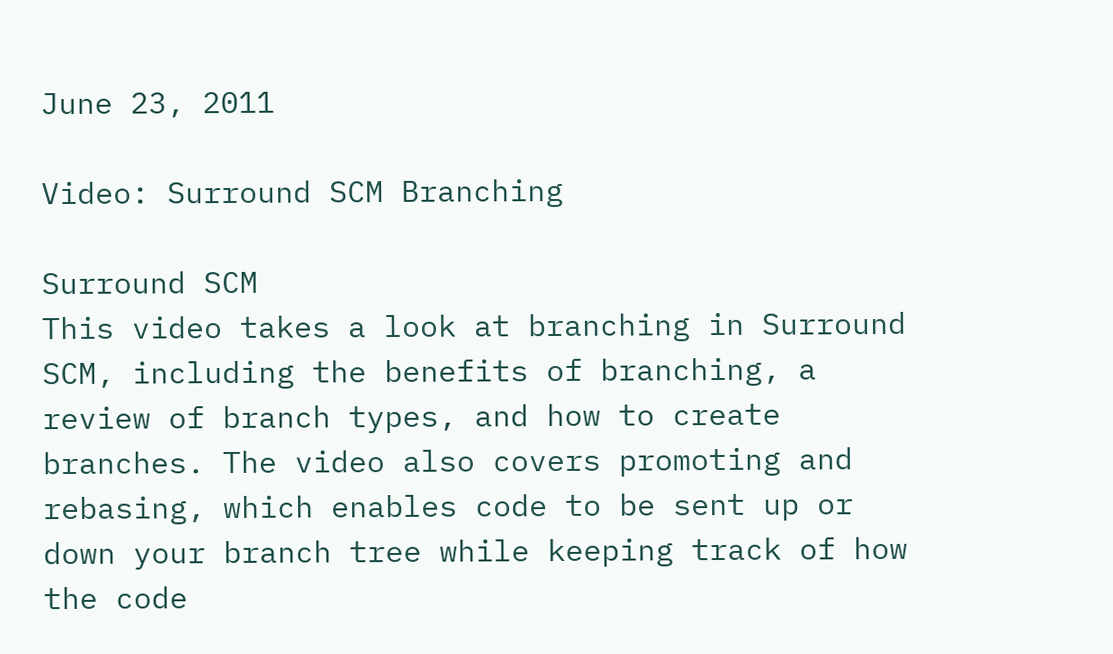June 23, 2011

Video: Surround SCM Branching

Surround SCM
This video takes a look at branching in Surround SCM, including the benefits of branching, a review of branch types, and how to create branches. The video also covers promoting and rebasing, which enables code to be sent up or down your branch tree while keeping track of how the code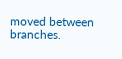moved between branches.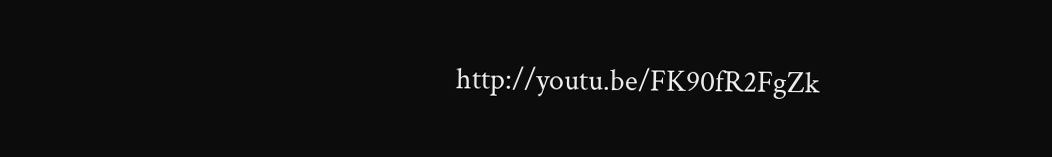http://youtu.be/FK90fR2FgZk